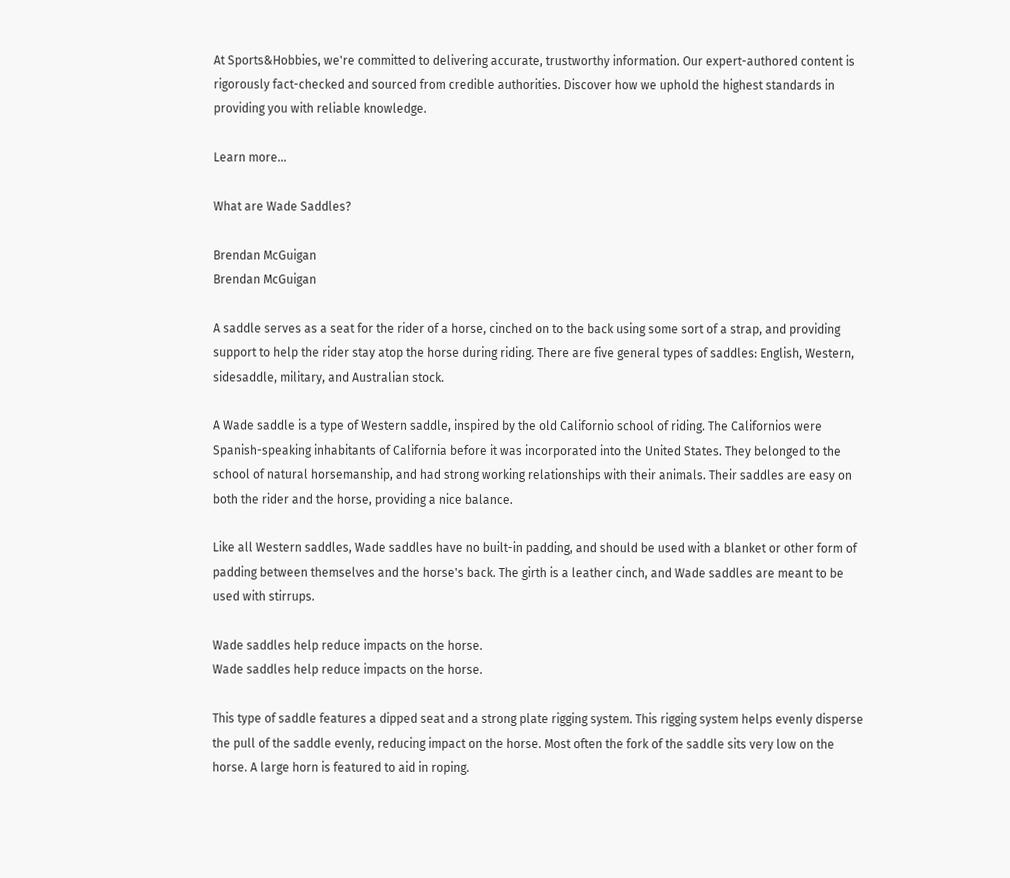At Sports&Hobbies, we're committed to delivering accurate, trustworthy information. Our expert-authored content is rigorously fact-checked and sourced from credible authorities. Discover how we uphold the highest standards in providing you with reliable knowledge.

Learn more...

What are Wade Saddles?

Brendan McGuigan
Brendan McGuigan

A saddle serves as a seat for the rider of a horse, cinched on to the back using some sort of a strap, and providing support to help the rider stay atop the horse during riding. There are five general types of saddles: English, Western, sidesaddle, military, and Australian stock.

A Wade saddle is a type of Western saddle, inspired by the old Californio school of riding. The Californios were Spanish-speaking inhabitants of California before it was incorporated into the United States. They belonged to the school of natural horsemanship, and had strong working relationships with their animals. Their saddles are easy on both the rider and the horse, providing a nice balance.

Like all Western saddles, Wade saddles have no built-in padding, and should be used with a blanket or other form of padding between themselves and the horse's back. The girth is a leather cinch, and Wade saddles are meant to be used with stirrups.

Wade saddles help reduce impacts on the horse.
Wade saddles help reduce impacts on the horse.

This type of saddle features a dipped seat and a strong plate rigging system. This rigging system helps evenly disperse the pull of the saddle evenly, reducing impact on the horse. Most often the fork of the saddle sits very low on the horse. A large horn is featured to aid in roping.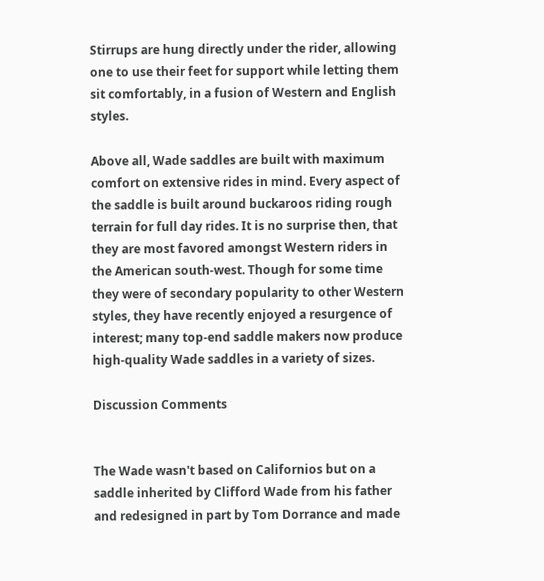Stirrups are hung directly under the rider, allowing one to use their feet for support while letting them sit comfortably, in a fusion of Western and English styles.

Above all, Wade saddles are built with maximum comfort on extensive rides in mind. Every aspect of the saddle is built around buckaroos riding rough terrain for full day rides. It is no surprise then, that they are most favored amongst Western riders in the American south-west. Though for some time they were of secondary popularity to other Western styles, they have recently enjoyed a resurgence of interest; many top-end saddle makers now produce high-quality Wade saddles in a variety of sizes.

Discussion Comments


The Wade wasn't based on Californios but on a saddle inherited by Clifford Wade from his father and redesigned in part by Tom Dorrance and made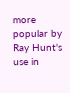more popular by Ray Hunt's use in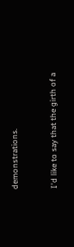demonstrations.


I'd like to say that the girth of a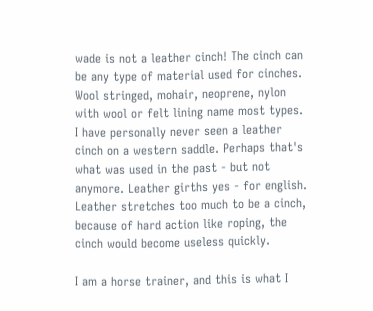wade is not a leather cinch! The cinch can be any type of material used for cinches. Wool stringed, mohair, neoprene, nylon with wool or felt lining name most types. I have personally never seen a leather cinch on a western saddle. Perhaps that's what was used in the past - but not anymore. Leather girths yes - for english. Leather stretches too much to be a cinch, because of hard action like roping, the cinch would become useless quickly.

I am a horse trainer, and this is what I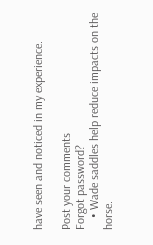have seen and noticed in my experience.

Post your comments
Forgot password?
    • Wade saddles help reduce impacts on the horse.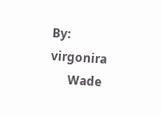By: virgonira
      Wade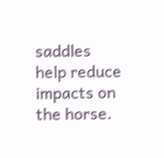saddles help reduce impacts on the horse.